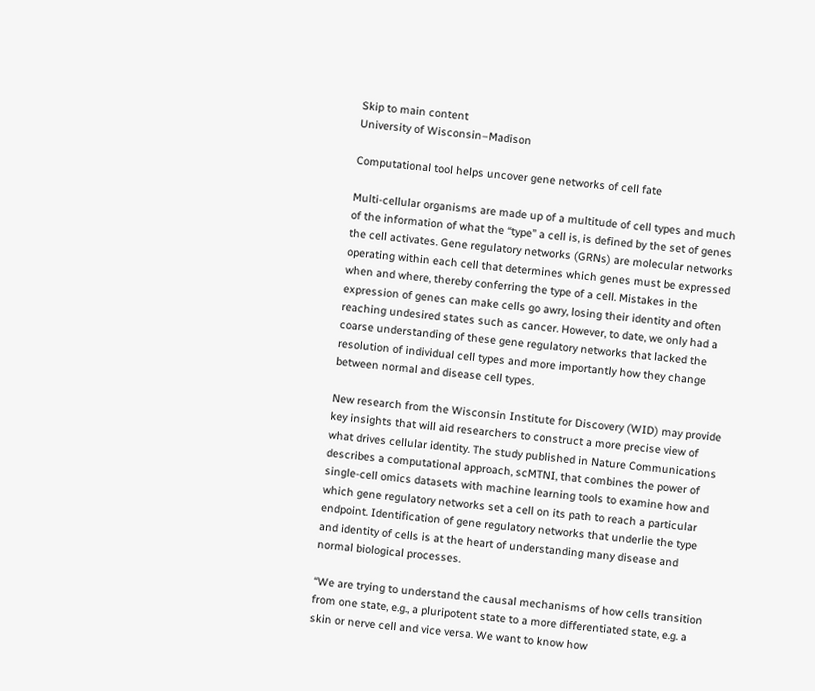Skip to main content
University of Wisconsin–Madison

Computational tool helps uncover gene networks of cell fate

Multi-cellular organisms are made up of a multitude of cell types and much of the information of what the “type” a cell is, is defined by the set of genes the cell activates. Gene regulatory networks (GRNs) are molecular networks operating within each cell that determines which genes must be expressed when and where, thereby conferring the type of a cell. Mistakes in the expression of genes can make cells go awry, losing their identity and often reaching undesired states such as cancer. However, to date, we only had a coarse understanding of these gene regulatory networks that lacked the resolution of individual cell types and more importantly how they change between normal and disease cell types.

New research from the Wisconsin Institute for Discovery (WID) may provide key insights that will aid researchers to construct a more precise view of what drives cellular identity. The study published in Nature Communications describes a computational approach, scMTNI, that combines the power of single-cell omics datasets with machine learning tools to examine how and which gene regulatory networks set a cell on its path to reach a particular endpoint. Identification of gene regulatory networks that underlie the type and identity of cells is at the heart of understanding many disease and normal biological processes.

“We are trying to understand the causal mechanisms of how cells transition from one state, e.g., a pluripotent state to a more differentiated state, e.g. a skin or nerve cell and vice versa. We want to know how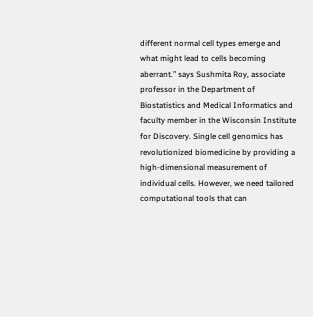different normal cell types emerge and what might lead to cells becoming aberrant.” says Sushmita Roy, associate professor in the Department of Biostatistics and Medical Informatics and faculty member in the Wisconsin Institute for Discovery. Single cell genomics has revolutionized biomedicine by providing a high-dimensional measurement of individual cells. However, we need tailored computational tools that can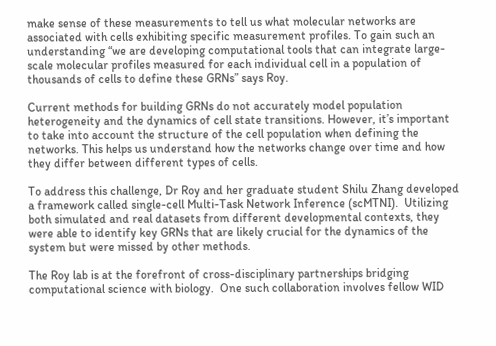make sense of these measurements to tell us what molecular networks are associated with cells exhibiting specific measurement profiles. To gain such an understanding “we are developing computational tools that can integrate large-scale molecular profiles measured for each individual cell in a population of thousands of cells to define these GRNs” says Roy.

Current methods for building GRNs do not accurately model population heterogeneity and the dynamics of cell state transitions. However, it’s important to take into account the structure of the cell population when defining the networks. This helps us understand how the networks change over time and how they differ between different types of cells.

To address this challenge, Dr Roy and her graduate student Shilu Zhang developed a framework called single-cell Multi-Task Network Inference (scMTNI).  Utilizing both simulated and real datasets from different developmental contexts, they were able to identify key GRNs that are likely crucial for the dynamics of the system but were missed by other methods.

The Roy lab is at the forefront of cross-disciplinary partnerships bridging computational science with biology.  One such collaboration involves fellow WID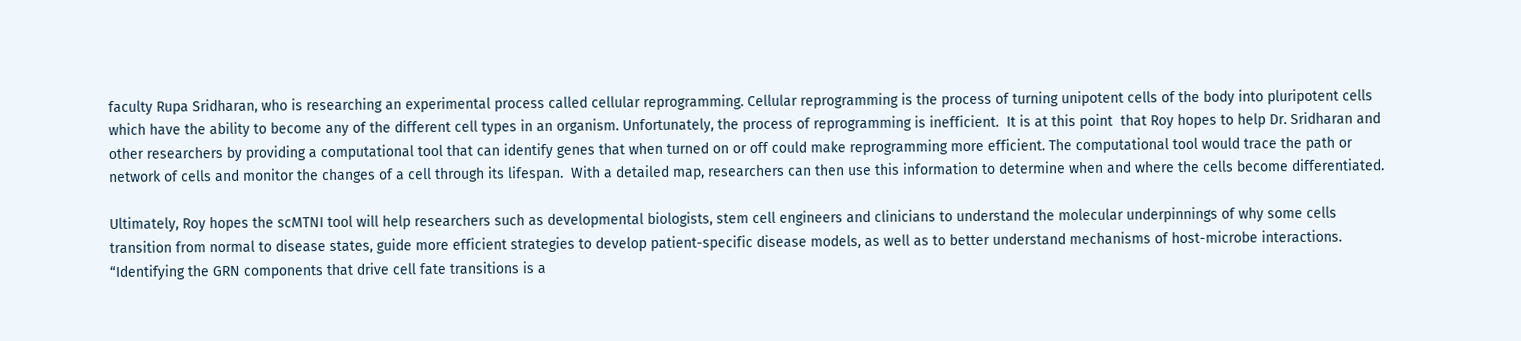faculty Rupa Sridharan, who is researching an experimental process called cellular reprogramming. Cellular reprogramming is the process of turning unipotent cells of the body into pluripotent cells which have the ability to become any of the different cell types in an organism. Unfortunately, the process of reprogramming is inefficient.  It is at this point  that Roy hopes to help Dr. Sridharan and other researchers by providing a computational tool that can identify genes that when turned on or off could make reprogramming more efficient. The computational tool would trace the path or network of cells and monitor the changes of a cell through its lifespan.  With a detailed map, researchers can then use this information to determine when and where the cells become differentiated.

Ultimately, Roy hopes the scMTNI tool will help researchers such as developmental biologists, stem cell engineers and clinicians to understand the molecular underpinnings of why some cells transition from normal to disease states, guide more efficient strategies to develop patient-specific disease models, as well as to better understand mechanisms of host-microbe interactions.  “Identifying the GRN components that drive cell fate transitions is a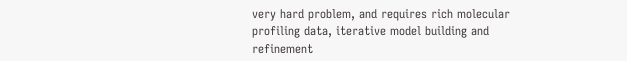very hard problem, and requires rich molecular profiling data, iterative model building and refinement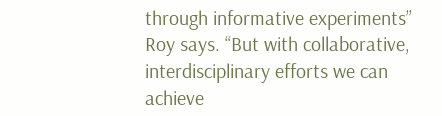through informative experiments” Roy says. “But with collaborative, interdisciplinary efforts we can achieve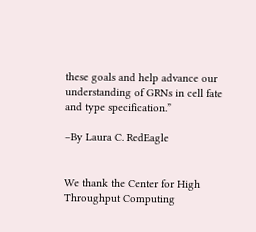these goals and help advance our understanding of GRNs in cell fate and type specification.”

–By Laura C. RedEagle


We thank the Center for High Throughput Computing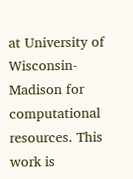at University of Wisconsin-Madison for computational resources. This work is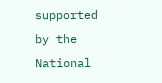supported by the National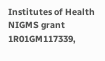Institutes of Health NIGMS grant 1R01GM117339,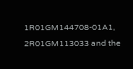1R01GM144708-01A1, 2R01GM113033 and the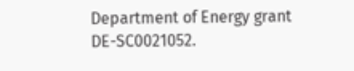Department of Energy grant DE-SC0021052.